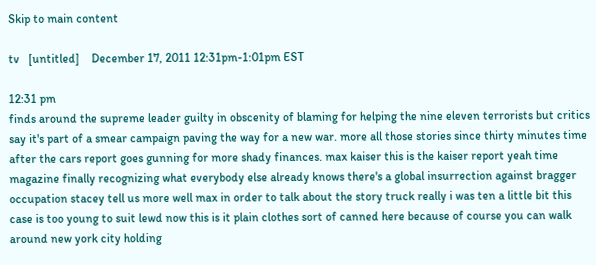Skip to main content

tv   [untitled]    December 17, 2011 12:31pm-1:01pm EST

12:31 pm
finds around the supreme leader guilty in obscenity of blaming for helping the nine eleven terrorists but critics say it's part of a smear campaign paving the way for a new war. more all those stories since thirty minutes time after the cars report goes gunning for more shady finances. max kaiser this is the kaiser report yeah time magazine finally recognizing what everybody else already knows there's a global insurrection against bragger occupation stacey tell us more well max in order to talk about the story truck really i was ten a little bit this case is too young to suit lewd now this is it plain clothes sort of canned here because of course you can walk around new york city holding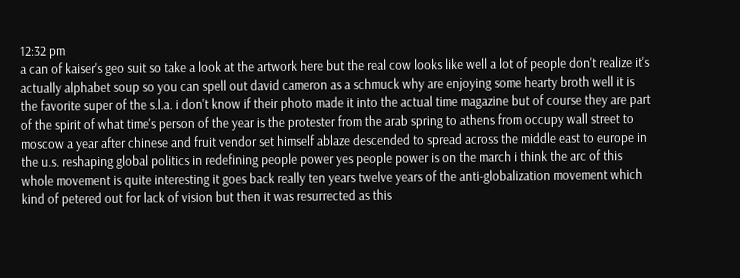12:32 pm
a can of kaiser's geo suit so take a look at the artwork here but the real cow looks like well a lot of people don't realize it's actually alphabet soup so you can spell out david cameron as a schmuck why are enjoying some hearty broth well it is the favorite super of the s.l.a. i don't know if their photo made it into the actual time magazine but of course they are part of the spirit of what time's person of the year is the protester from the arab spring to athens from occupy wall street to moscow a year after chinese and fruit vendor set himself ablaze descended to spread across the middle east to europe in the u.s. reshaping global politics in redefining people power yes people power is on the march i think the arc of this whole movement is quite interesting it goes back really ten years twelve years of the anti-globalization movement which kind of petered out for lack of vision but then it was resurrected as this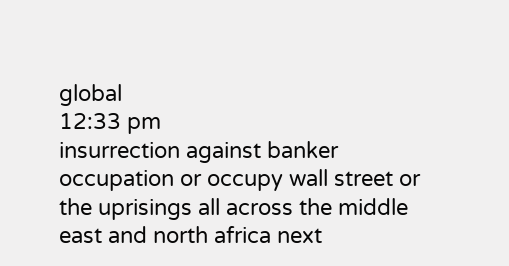global
12:33 pm
insurrection against banker occupation or occupy wall street or the uprisings all across the middle east and north africa next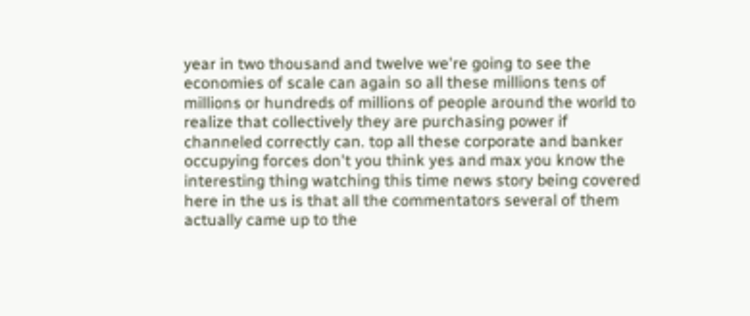year in two thousand and twelve we're going to see the economies of scale can again so all these millions tens of millions or hundreds of millions of people around the world to realize that collectively they are purchasing power if channeled correctly can. top all these corporate and banker occupying forces don't you think yes and max you know the interesting thing watching this time news story being covered here in the us is that all the commentators several of them actually came up to the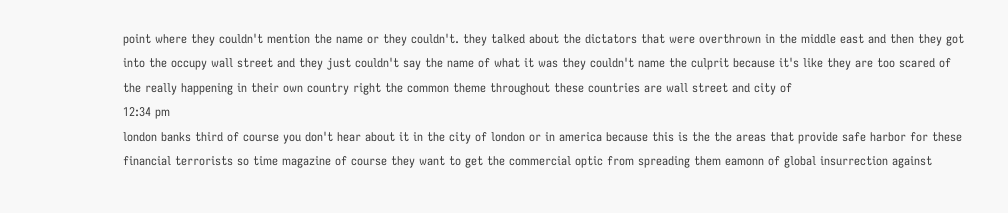point where they couldn't mention the name or they couldn't. they talked about the dictators that were overthrown in the middle east and then they got into the occupy wall street and they just couldn't say the name of what it was they couldn't name the culprit because it's like they are too scared of the really happening in their own country right the common theme throughout these countries are wall street and city of
12:34 pm
london banks third of course you don't hear about it in the city of london or in america because this is the the areas that provide safe harbor for these financial terrorists so time magazine of course they want to get the commercial optic from spreading them eamonn of global insurrection against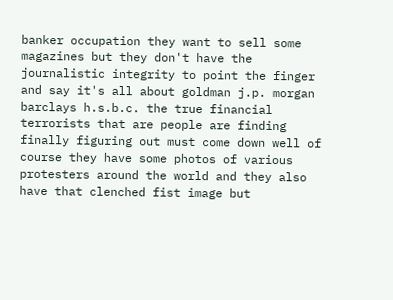banker occupation they want to sell some magazines but they don't have the journalistic integrity to point the finger and say it's all about goldman j.p. morgan barclays h.s.b.c. the true financial terrorists that are people are finding finally figuring out must come down well of course they have some photos of various protesters around the world and they also have that clenched fist image but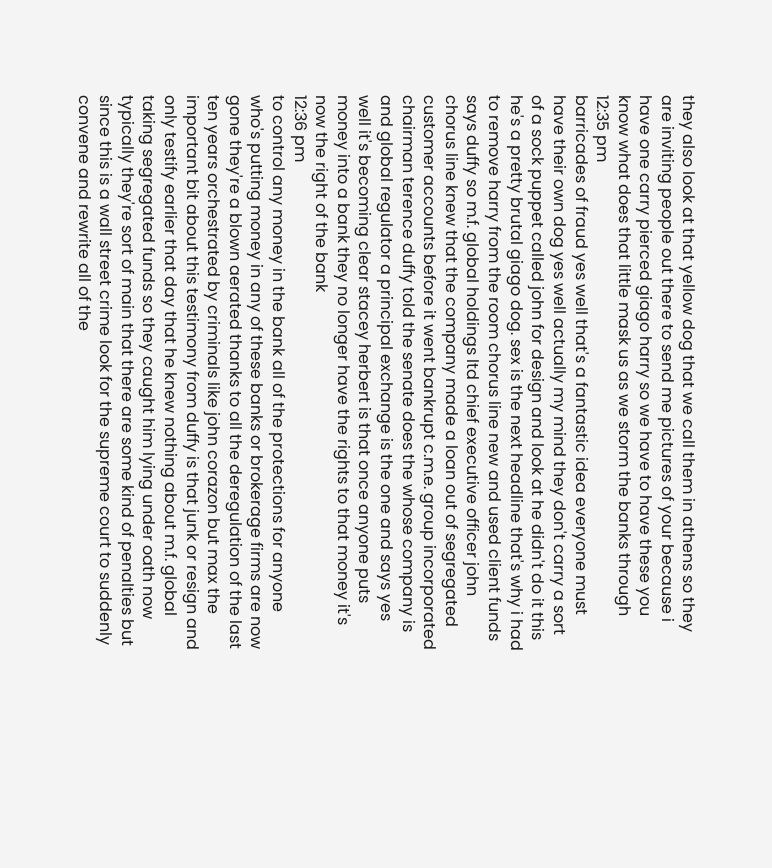they also look at that yellow dog that we call them in athens so they are inviting people out there to send me pictures of your because i have one carry pierced giago harry so we have to have these you know what does that little mask us as we storm the banks through
12:35 pm
barricades of fraud yes well that's a fantastic idea everyone must have their own dog yes well actually my mind they don't carry a sort of a sock puppet called john for design and look at he didn't do it this he's a pretty brutal giago dog. sex is the next headline that's why i had to remove harry from the room chorus line new and used client funds says duffy so m.f. global holdings ltd chief executive officer john chorus line knew that the company made a loan out of segregated customer accounts before it went bankrupt c.m.e. group incorporated chairman terence duffy told the senate does the whose company is and global regulator a principal exchange is the one and says yes well it's becoming clear stacey herbert is that once anyone puts money into a bank they no longer have the rights to that money it's now the right of the bank
12:36 pm
to control any money in the bank all of the protections for anyone who's putting money in any of these banks or brokerage firms are now gone they're a blown aerated thanks to all the deregulation of the last ten years orchestrated by criminals like john corazon but max the important bit about this testimony from duffy is that junk or resign and only testify earlier that day that he knew nothing about m.f. global taking segregated funds so they caught him lying under oath now typically they're sort of main that there are some kind of penalties but since this is a wall street crime look for the supreme court to suddenly convene and rewrite all of the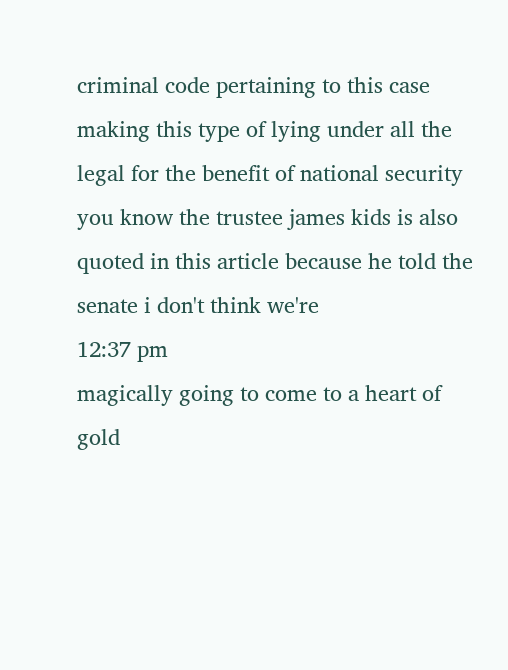criminal code pertaining to this case making this type of lying under all the legal for the benefit of national security you know the trustee james kids is also quoted in this article because he told the senate i don't think we're
12:37 pm
magically going to come to a heart of gold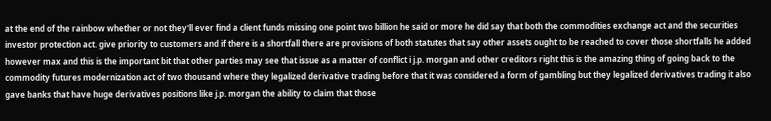at the end of the rainbow whether or not they'll ever find a client funds missing one point two billion he said or more he did say that both the commodities exchange act and the securities investor protection act. give priority to customers and if there is a shortfall there are provisions of both statutes that say other assets ought to be reached to cover those shortfalls he added however max and this is the important bit that other parties may see that issue as a matter of conflict i j.p. morgan and other creditors right this is the amazing thing of going back to the commodity futures modernization act of two thousand where they legalized derivative trading before that it was considered a form of gambling but they legalized derivatives trading it also gave banks that have huge derivatives positions like j.p. morgan the ability to claim that those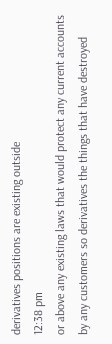derivatives positions are existing outside
12:38 pm
or above any existing laws that would protect any current accounts by any customers so derivatives the things that have destroyed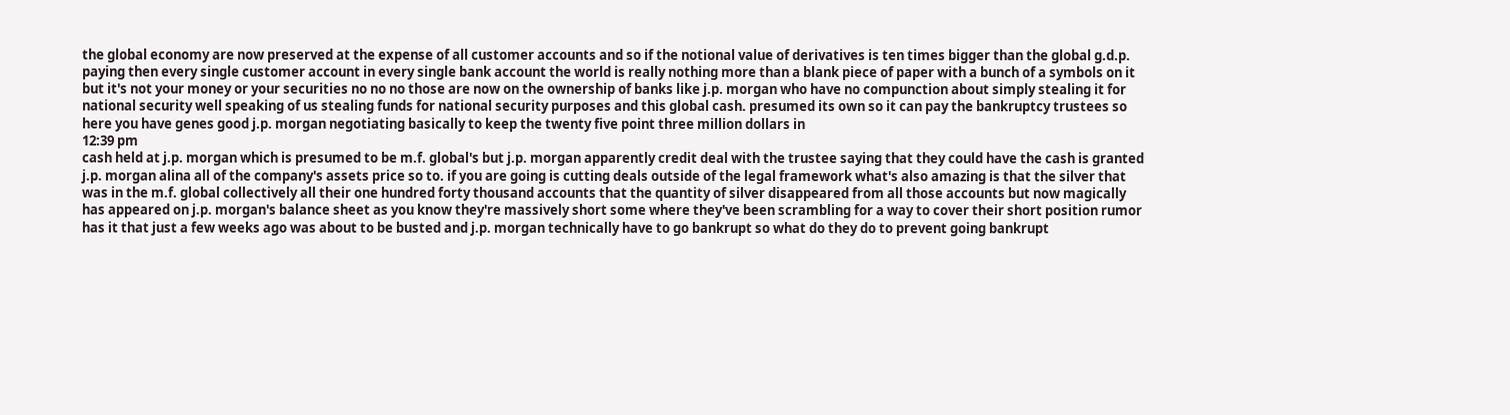the global economy are now preserved at the expense of all customer accounts and so if the notional value of derivatives is ten times bigger than the global g.d.p. paying then every single customer account in every single bank account the world is really nothing more than a blank piece of paper with a bunch of a symbols on it but it's not your money or your securities no no no those are now on the ownership of banks like j.p. morgan who have no compunction about simply stealing it for national security well speaking of us stealing funds for national security purposes and this global cash. presumed its own so it can pay the bankruptcy trustees so here you have genes good j.p. morgan negotiating basically to keep the twenty five point three million dollars in
12:39 pm
cash held at j.p. morgan which is presumed to be m.f. global's but j.p. morgan apparently credit deal with the trustee saying that they could have the cash is granted j.p. morgan alina all of the company's assets price so to. if you are going is cutting deals outside of the legal framework what's also amazing is that the silver that was in the m.f. global collectively all their one hundred forty thousand accounts that the quantity of silver disappeared from all those accounts but now magically has appeared on j.p. morgan's balance sheet as you know they're massively short some where they've been scrambling for a way to cover their short position rumor has it that just a few weeks ago was about to be busted and j.p. morgan technically have to go bankrupt so what do they do to prevent going bankrupt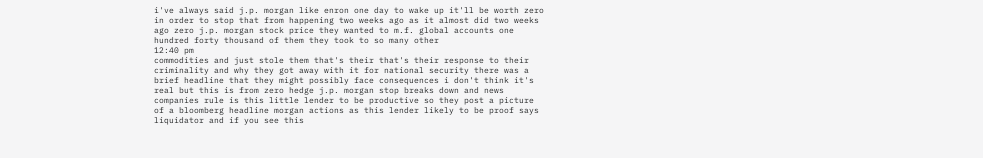i've always said j.p. morgan like enron one day to wake up it'll be worth zero in order to stop that from happening two weeks ago as it almost did two weeks ago zero j.p. morgan stock price they wanted to m.f. global accounts one hundred forty thousand of them they took to so many other
12:40 pm
commodities and just stole them that's their that's their response to their criminality and why they got away with it for national security there was a brief headline that they might possibly face consequences i don't think it's real but this is from zero hedge j.p. morgan stop breaks down and news companies rule is this little lender to be productive so they post a picture of a bloomberg headline morgan actions as this lender likely to be proof says liquidator and if you see this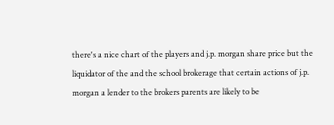there's a nice chart of the players and j.p. morgan share price but the liquidator of the and the school brokerage that certain actions of j.p. morgan a lender to the brokers parents are likely to be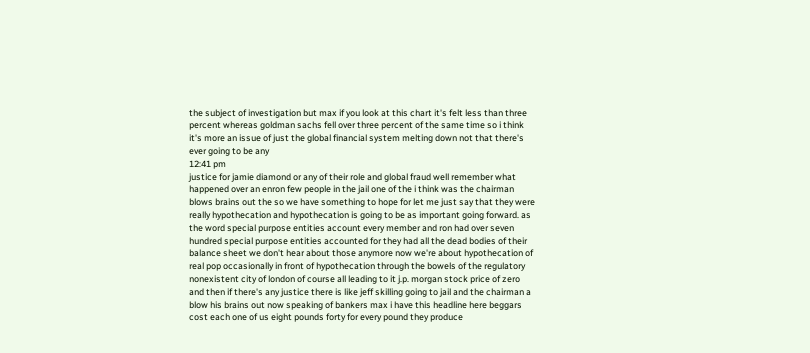the subject of investigation but max if you look at this chart it's felt less than three percent whereas goldman sachs fell over three percent of the same time so i think it's more an issue of just the global financial system melting down not that there's ever going to be any
12:41 pm
justice for jamie diamond or any of their role and global fraud well remember what happened over an enron few people in the jail one of the i think was the chairman blows brains out the so we have something to hope for let me just say that they were really hypothecation and hypothecation is going to be as important going forward. as the word special purpose entities account every member and ron had over seven hundred special purpose entities accounted for they had all the dead bodies of their balance sheet we don't hear about those anymore now we're about hypothecation of real pop occasionally in front of hypothecation through the bowels of the regulatory nonexistent city of london of course all leading to it j.p. morgan stock price of zero and then if there's any justice there is like jeff skilling going to jail and the chairman a blow his brains out now speaking of bankers max i have this headline here beggars cost each one of us eight pounds forty for every pound they produce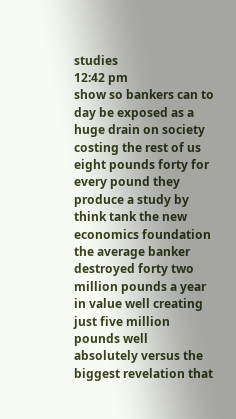studies
12:42 pm
show so bankers can to day be exposed as a huge drain on society costing the rest of us eight pounds forty for every pound they produce a study by think tank the new economics foundation the average banker destroyed forty two million pounds a year in value well creating just five million pounds well absolutely versus the biggest revelation that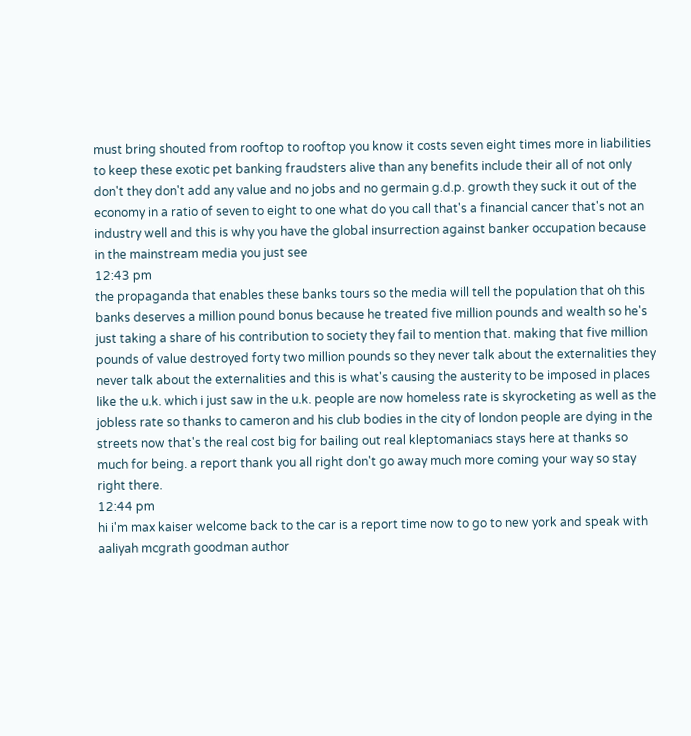must bring shouted from rooftop to rooftop you know it costs seven eight times more in liabilities to keep these exotic pet banking fraudsters alive than any benefits include their all of not only don't they don't add any value and no jobs and no germain g.d.p. growth they suck it out of the economy in a ratio of seven to eight to one what do you call that's a financial cancer that's not an industry well and this is why you have the global insurrection against banker occupation because in the mainstream media you just see
12:43 pm
the propaganda that enables these banks tours so the media will tell the population that oh this banks deserves a million pound bonus because he treated five million pounds and wealth so he's just taking a share of his contribution to society they fail to mention that. making that five million pounds of value destroyed forty two million pounds so they never talk about the externalities they never talk about the externalities and this is what's causing the austerity to be imposed in places like the u.k. which i just saw in the u.k. people are now homeless rate is skyrocketing as well as the jobless rate so thanks to cameron and his club bodies in the city of london people are dying in the streets now that's the real cost big for bailing out real kleptomaniacs stays here at thanks so much for being. a report thank you all right don't go away much more coming your way so stay right there.
12:44 pm
hi i'm max kaiser welcome back to the car is a report time now to go to new york and speak with aaliyah mcgrath goodman author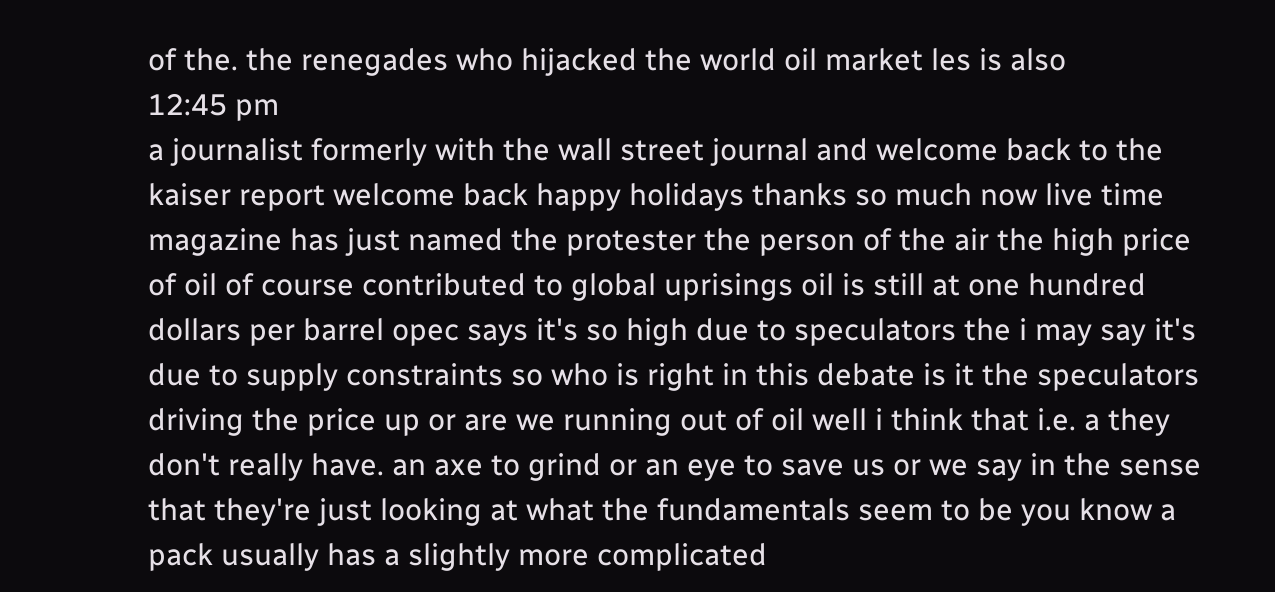of the. the renegades who hijacked the world oil market les is also
12:45 pm
a journalist formerly with the wall street journal and welcome back to the kaiser report welcome back happy holidays thanks so much now live time magazine has just named the protester the person of the air the high price of oil of course contributed to global uprisings oil is still at one hundred dollars per barrel opec says it's so high due to speculators the i may say it's due to supply constraints so who is right in this debate is it the speculators driving the price up or are we running out of oil well i think that i.e. a they don't really have. an axe to grind or an eye to save us or we say in the sense that they're just looking at what the fundamentals seem to be you know a pack usually has a slightly more complicated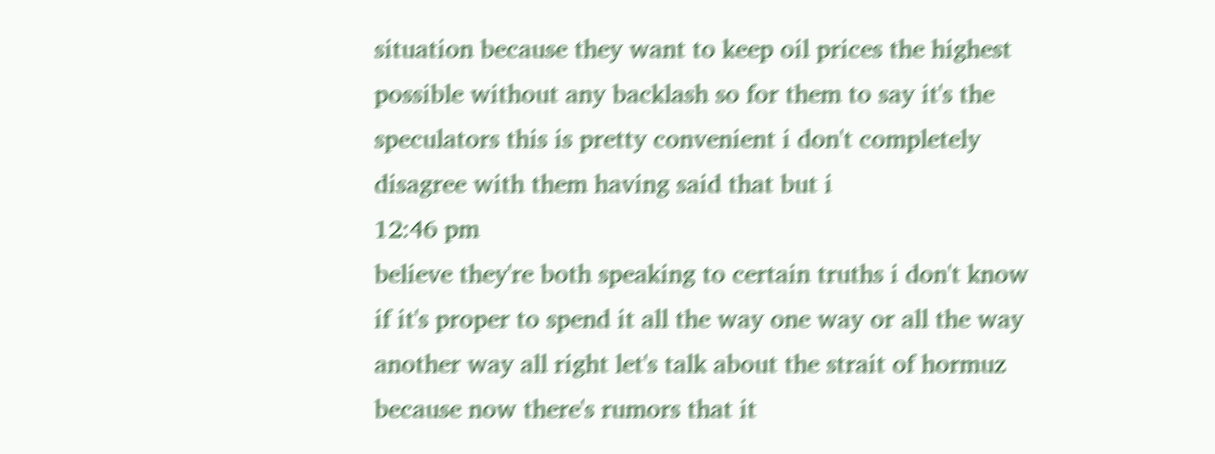situation because they want to keep oil prices the highest possible without any backlash so for them to say it's the speculators this is pretty convenient i don't completely disagree with them having said that but i
12:46 pm
believe they're both speaking to certain truths i don't know if it's proper to spend it all the way one way or all the way another way all right let's talk about the strait of hormuz because now there's rumors that it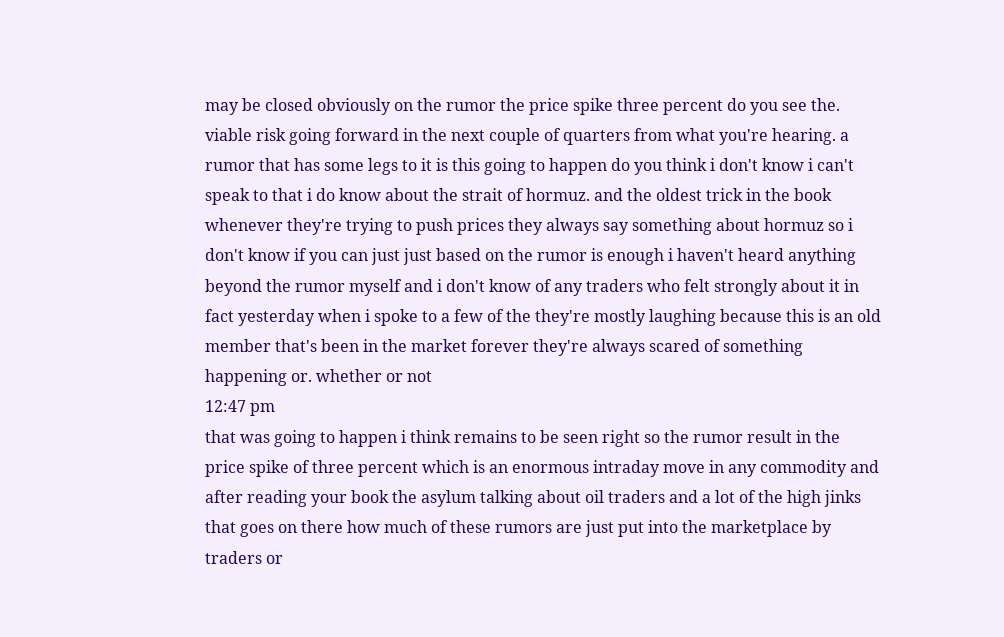may be closed obviously on the rumor the price spike three percent do you see the. viable risk going forward in the next couple of quarters from what you're hearing. a rumor that has some legs to it is this going to happen do you think i don't know i can't speak to that i do know about the strait of hormuz. and the oldest trick in the book whenever they're trying to push prices they always say something about hormuz so i don't know if you can just just based on the rumor is enough i haven't heard anything beyond the rumor myself and i don't know of any traders who felt strongly about it in fact yesterday when i spoke to a few of the they're mostly laughing because this is an old member that's been in the market forever they're always scared of something happening or. whether or not
12:47 pm
that was going to happen i think remains to be seen right so the rumor result in the price spike of three percent which is an enormous intraday move in any commodity and after reading your book the asylum talking about oil traders and a lot of the high jinks that goes on there how much of these rumors are just put into the marketplace by traders or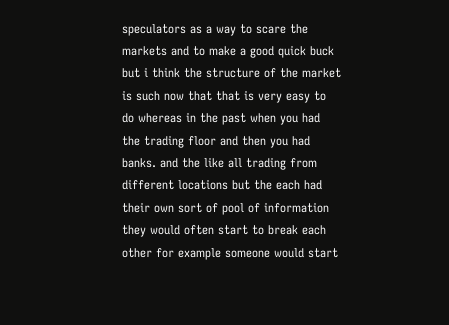speculators as a way to scare the markets and to make a good quick buck but i think the structure of the market is such now that that is very easy to do whereas in the past when you had the trading floor and then you had banks. and the like all trading from different locations but the each had their own sort of pool of information they would often start to break each other for example someone would start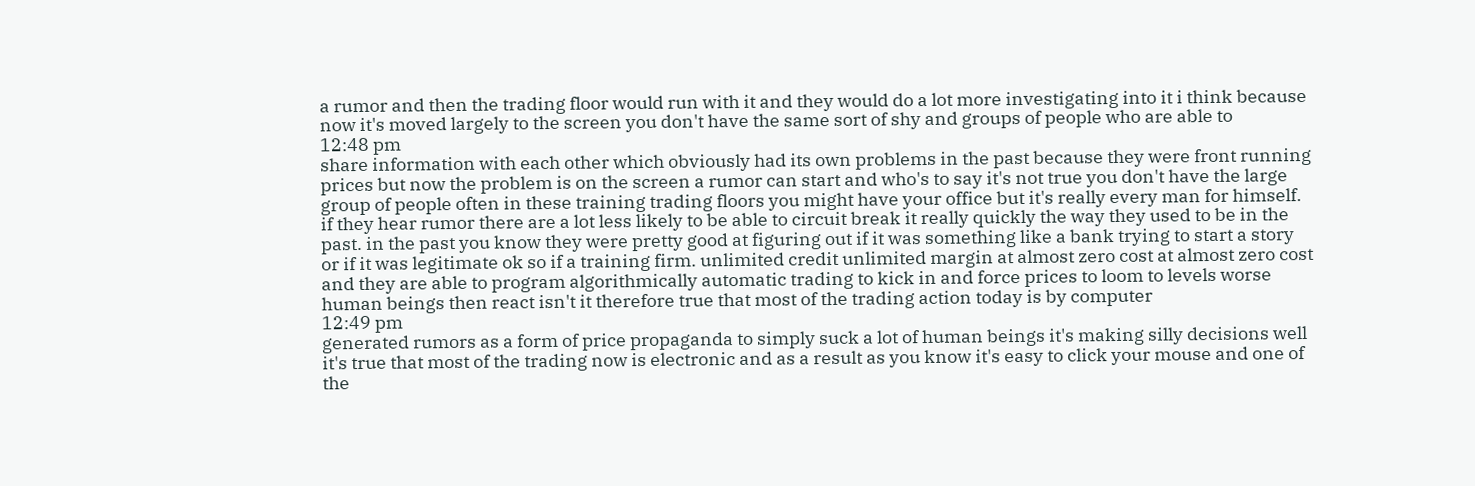a rumor and then the trading floor would run with it and they would do a lot more investigating into it i think because now it's moved largely to the screen you don't have the same sort of shy and groups of people who are able to
12:48 pm
share information with each other which obviously had its own problems in the past because they were front running prices but now the problem is on the screen a rumor can start and who's to say it's not true you don't have the large group of people often in these training trading floors you might have your office but it's really every man for himself. if they hear rumor there are a lot less likely to be able to circuit break it really quickly the way they used to be in the past. in the past you know they were pretty good at figuring out if it was something like a bank trying to start a story or if it was legitimate ok so if a training firm. unlimited credit unlimited margin at almost zero cost at almost zero cost and they are able to program algorithmically automatic trading to kick in and force prices to loom to levels worse human beings then react isn't it therefore true that most of the trading action today is by computer
12:49 pm
generated rumors as a form of price propaganda to simply suck a lot of human beings it's making silly decisions well it's true that most of the trading now is electronic and as a result as you know it's easy to click your mouse and one of the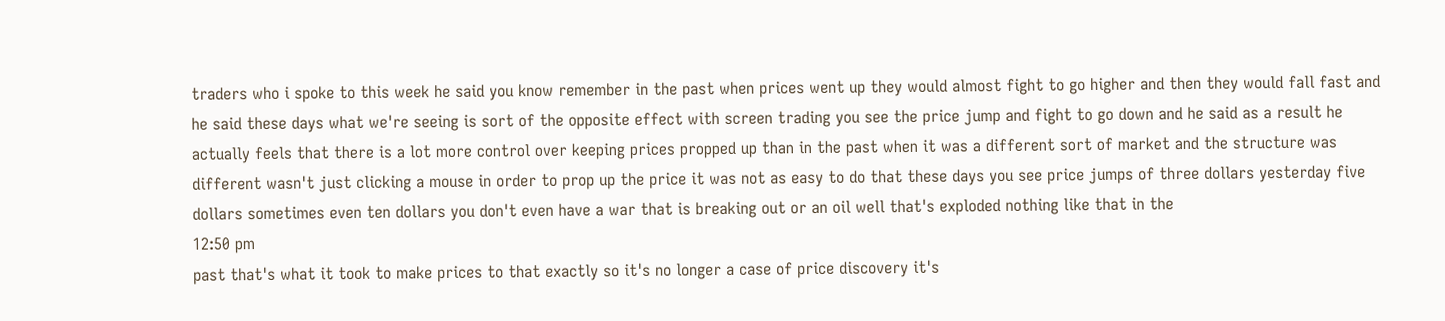traders who i spoke to this week he said you know remember in the past when prices went up they would almost fight to go higher and then they would fall fast and he said these days what we're seeing is sort of the opposite effect with screen trading you see the price jump and fight to go down and he said as a result he actually feels that there is a lot more control over keeping prices propped up than in the past when it was a different sort of market and the structure was different wasn't just clicking a mouse in order to prop up the price it was not as easy to do that these days you see price jumps of three dollars yesterday five dollars sometimes even ten dollars you don't even have a war that is breaking out or an oil well that's exploded nothing like that in the
12:50 pm
past that's what it took to make prices to that exactly so it's no longer a case of price discovery it's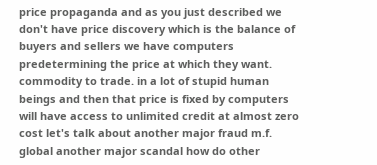price propaganda and as you just described we don't have price discovery which is the balance of buyers and sellers we have computers predetermining the price at which they want. commodity to trade. in a lot of stupid human beings and then that price is fixed by computers will have access to unlimited credit at almost zero cost let's talk about another major fraud m.f. global another major scandal how do other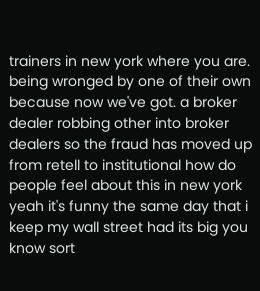trainers in new york where you are. being wronged by one of their own because now we've got. a broker dealer robbing other into broker dealers so the fraud has moved up from retell to institutional how do people feel about this in new york yeah it's funny the same day that i keep my wall street had its big you know sort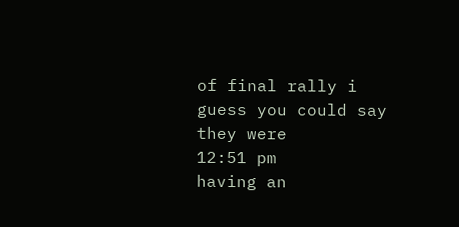of final rally i guess you could say they were
12:51 pm
having an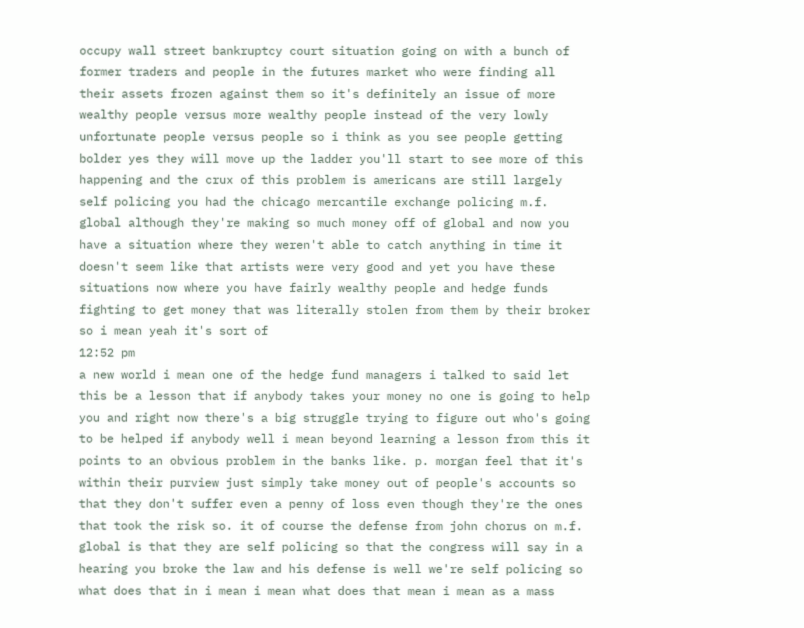occupy wall street bankruptcy court situation going on with a bunch of former traders and people in the futures market who were finding all their assets frozen against them so it's definitely an issue of more wealthy people versus more wealthy people instead of the very lowly unfortunate people versus people so i think as you see people getting bolder yes they will move up the ladder you'll start to see more of this happening and the crux of this problem is americans are still largely self policing you had the chicago mercantile exchange policing m.f. global although they're making so much money off of global and now you have a situation where they weren't able to catch anything in time it doesn't seem like that artists were very good and yet you have these situations now where you have fairly wealthy people and hedge funds fighting to get money that was literally stolen from them by their broker so i mean yeah it's sort of
12:52 pm
a new world i mean one of the hedge fund managers i talked to said let this be a lesson that if anybody takes your money no one is going to help you and right now there's a big struggle trying to figure out who's going to be helped if anybody well i mean beyond learning a lesson from this it points to an obvious problem in the banks like. p. morgan feel that it's within their purview just simply take money out of people's accounts so that they don't suffer even a penny of loss even though they're the ones that took the risk so. it of course the defense from john chorus on m.f. global is that they are self policing so that the congress will say in a hearing you broke the law and his defense is well we're self policing so what does that in i mean i mean what does that mean i mean as a mass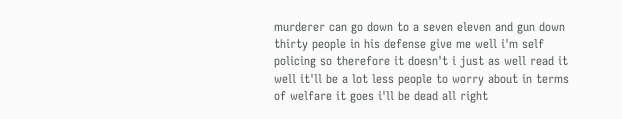murderer can go down to a seven eleven and gun down thirty people in his defense give me well i'm self policing so therefore it doesn't i just as well read it well it'll be a lot less people to worry about in terms of welfare it goes i'll be dead all right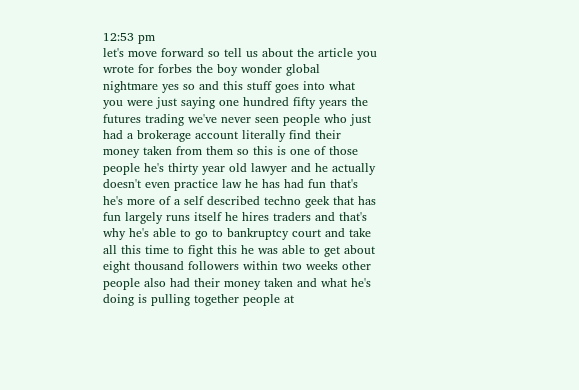12:53 pm
let's move forward so tell us about the article you wrote for forbes the boy wonder global nightmare yes so and this stuff goes into what you were just saying one hundred fifty years the futures trading we've never seen people who just had a brokerage account literally find their money taken from them so this is one of those people he's thirty year old lawyer and he actually doesn't even practice law he has had fun that's he's more of a self described techno geek that has fun largely runs itself he hires traders and that's why he's able to go to bankruptcy court and take all this time to fight this he was able to get about eight thousand followers within two weeks other people also had their money taken and what he's doing is pulling together people at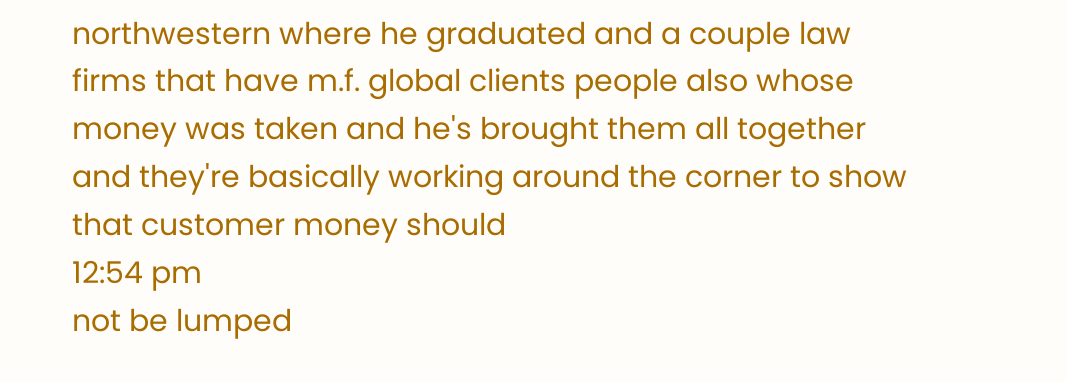northwestern where he graduated and a couple law firms that have m.f. global clients people also whose money was taken and he's brought them all together and they're basically working around the corner to show that customer money should
12:54 pm
not be lumped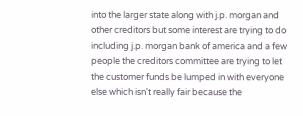into the larger state along with j.p. morgan and other creditors but some interest are trying to do including j.p. morgan bank of america and a few people the creditors committee are trying to let the customer funds be lumped in with everyone else which isn't really fair because the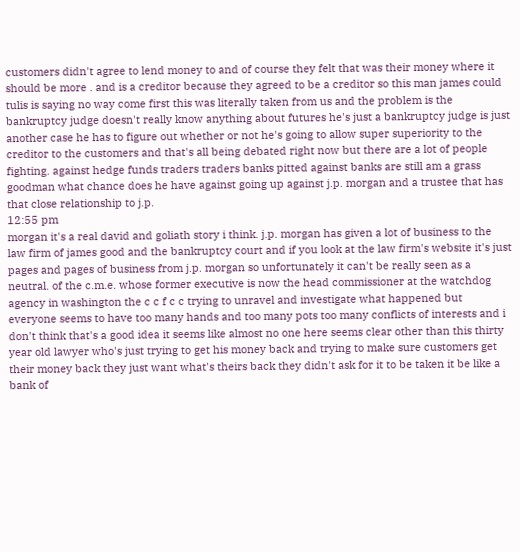customers didn't agree to lend money to and of course they felt that was their money where it should be more . and is a creditor because they agreed to be a creditor so this man james could tulis is saying no way come first this was literally taken from us and the problem is the bankruptcy judge doesn't really know anything about futures he's just a bankruptcy judge is just another case he has to figure out whether or not he's going to allow super superiority to the creditor to the customers and that's all being debated right now but there are a lot of people fighting. against hedge funds traders traders banks pitted against banks are still am a grass goodman what chance does he have against going up against j.p. morgan and a trustee that has that close relationship to j.p.
12:55 pm
morgan it's a real david and goliath story i think. j.p. morgan has given a lot of business to the law firm of james good and the bankruptcy court and if you look at the law firm's website it's just pages and pages of business from j.p. morgan so unfortunately it can't be really seen as a neutral. of the c.m.e. whose former executive is now the head commissioner at the watchdog agency in washington the c c f c c trying to unravel and investigate what happened but everyone seems to have too many hands and too many pots too many conflicts of interests and i don't think that's a good idea it seems like almost no one here seems clear other than this thirty year old lawyer who's just trying to get his money back and trying to make sure customers get their money back they just want what's theirs back they didn't ask for it to be taken it be like a bank of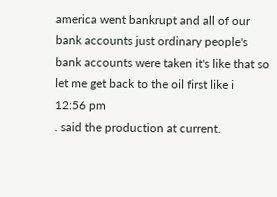america went bankrupt and all of our bank accounts just ordinary people's bank accounts were taken it's like that so let me get back to the oil first like i
12:56 pm
. said the production at current.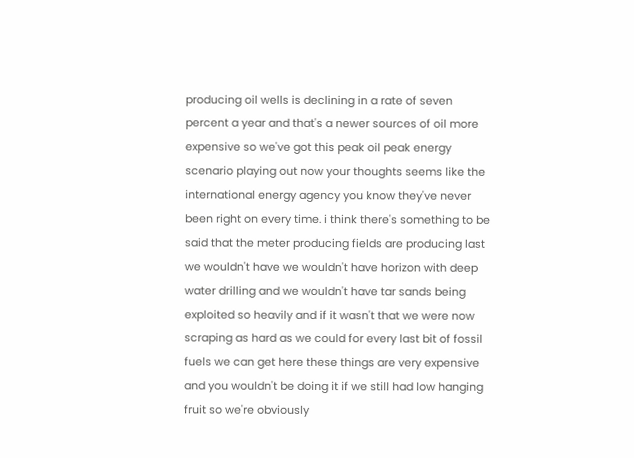producing oil wells is declining in a rate of seven percent a year and that's a newer sources of oil more expensive so we've got this peak oil peak energy scenario playing out now your thoughts seems like the international energy agency you know they've never been right on every time. i think there's something to be said that the meter producing fields are producing last we wouldn't have we wouldn't have horizon with deep water drilling and we wouldn't have tar sands being exploited so heavily and if it wasn't that we were now scraping as hard as we could for every last bit of fossil fuels we can get here these things are very expensive and you wouldn't be doing it if we still had low hanging fruit so we're obviously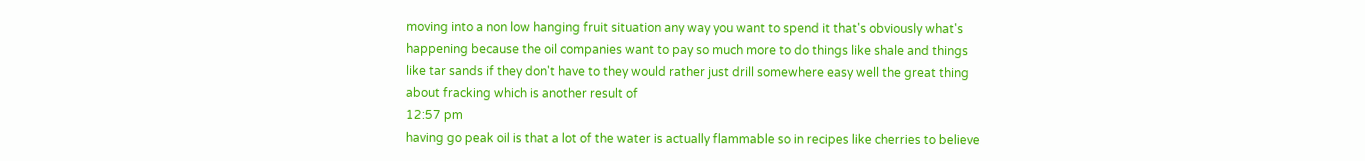moving into a non low hanging fruit situation any way you want to spend it that's obviously what's happening because the oil companies want to pay so much more to do things like shale and things like tar sands if they don't have to they would rather just drill somewhere easy well the great thing about fracking which is another result of
12:57 pm
having go peak oil is that a lot of the water is actually flammable so in recipes like cherries to believe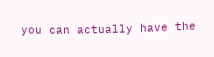you can actually have the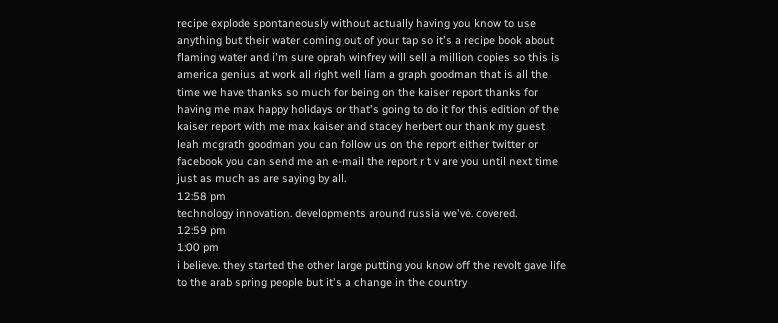recipe explode spontaneously without actually having you know to use anything but their water coming out of your tap so it's a recipe book about flaming water and i'm sure oprah winfrey will sell a million copies so this is america genius at work all right well liam a graph goodman that is all the time we have thanks so much for being on the kaiser report thanks for having me max happy holidays or that's going to do it for this edition of the kaiser report with me max kaiser and stacey herbert our thank my guest leah mcgrath goodman you can follow us on the report either twitter or facebook you can send me an e-mail the report r t v are you until next time just as much as are saying by all.
12:58 pm
technology innovation. developments around russia we've. covered.
12:59 pm
1:00 pm
i believe. they started the other large putting you know off the revolt gave life to the arab spring people but it's a change in the country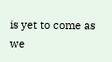is yet to come as we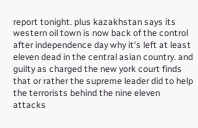report tonight. plus kazakhstan says its western oil town is now back of the control after independence day why it's left at least eleven dead in the central asian country. and guilty as charged the new york court finds that or rather the supreme leader did to help the terrorists behind the nine eleven attacks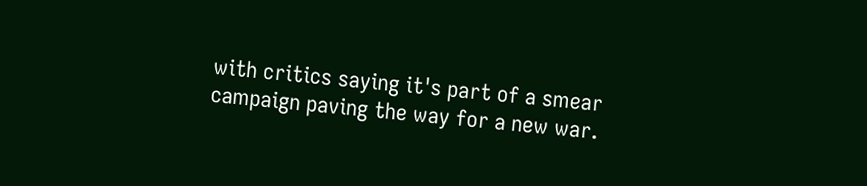with critics saying it's part of a smear campaign paving the way for a new war.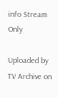info Stream Only

Uploaded by TV Archive on